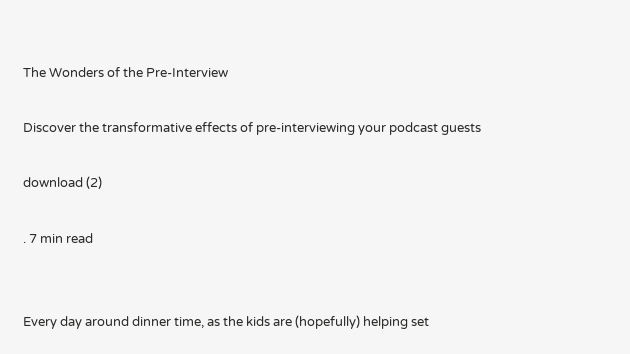The Wonders of the Pre-Interview

Discover the transformative effects of pre-interviewing your podcast guests

download (2)

. 7 min read


Every day around dinner time, as the kids are (hopefully) helping set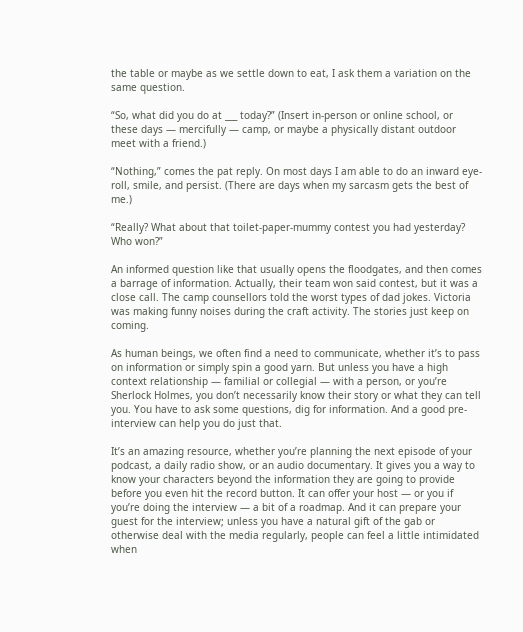the table or maybe as we settle down to eat, I ask them a variation on the same question.

“So, what did you do at ___ today?” (Insert in-person or online school, or these days — mercifully — camp, or maybe a physically distant outdoor meet with a friend.)

“Nothing,” comes the pat reply. On most days I am able to do an inward eye-roll, smile, and persist. (There are days when my sarcasm gets the best of me.)

“Really? What about that toilet-paper-mummy contest you had yesterday? Who won?”

An informed question like that usually opens the floodgates, and then comes a barrage of information. Actually, their team won said contest, but it was a close call. The camp counsellors told the worst types of dad jokes. Victoria was making funny noises during the craft activity. The stories just keep on coming.

As human beings, we often find a need to communicate, whether it’s to pass on information or simply spin a good yarn. But unless you have a high context relationship — familial or collegial — with a person, or you’re Sherlock Holmes, you don’t necessarily know their story or what they can tell you. You have to ask some questions, dig for information. And a good pre-interview can help you do just that.

It’s an amazing resource, whether you’re planning the next episode of your podcast, a daily radio show, or an audio documentary. It gives you a way to know your characters beyond the information they are going to provide before you even hit the record button. It can offer your host — or you if you’re doing the interview — a bit of a roadmap. And it can prepare your guest for the interview; unless you have a natural gift of the gab or otherwise deal with the media regularly, people can feel a little intimidated when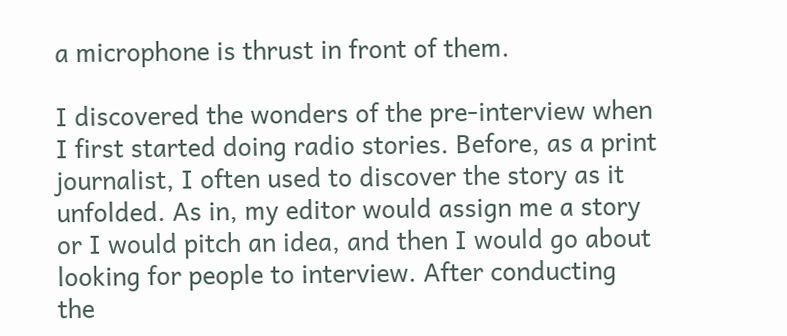a microphone is thrust in front of them.

I discovered the wonders of the pre-interview when I first started doing radio stories. Before, as a print journalist, I often used to discover the story as it unfolded. As in, my editor would assign me a story or I would pitch an idea, and then I would go about looking for people to interview. After conducting the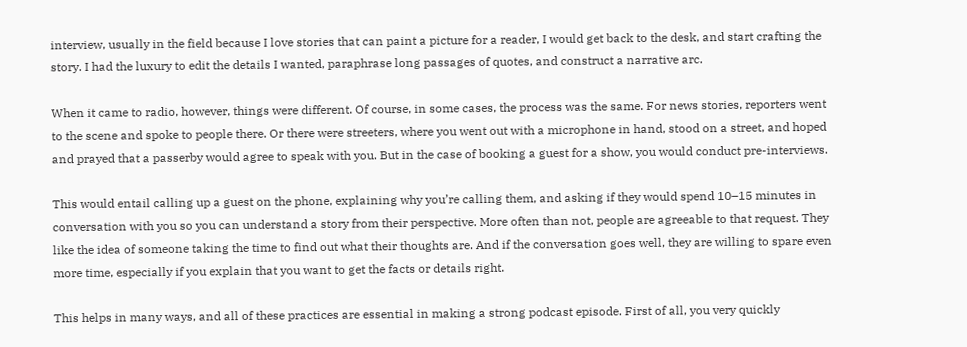interview, usually in the field because I love stories that can paint a picture for a reader, I would get back to the desk, and start crafting the story. I had the luxury to edit the details I wanted, paraphrase long passages of quotes, and construct a narrative arc.

When it came to radio, however, things were different. Of course, in some cases, the process was the same. For news stories, reporters went to the scene and spoke to people there. Or there were streeters, where you went out with a microphone in hand, stood on a street, and hoped and prayed that a passerby would agree to speak with you. But in the case of booking a guest for a show, you would conduct pre-interviews.

This would entail calling up a guest on the phone, explaining why you’re calling them, and asking if they would spend 10–15 minutes in conversation with you so you can understand a story from their perspective. More often than not, people are agreeable to that request. They like the idea of someone taking the time to find out what their thoughts are. And if the conversation goes well, they are willing to spare even more time, especially if you explain that you want to get the facts or details right.

This helps in many ways, and all of these practices are essential in making a strong podcast episode. First of all, you very quickly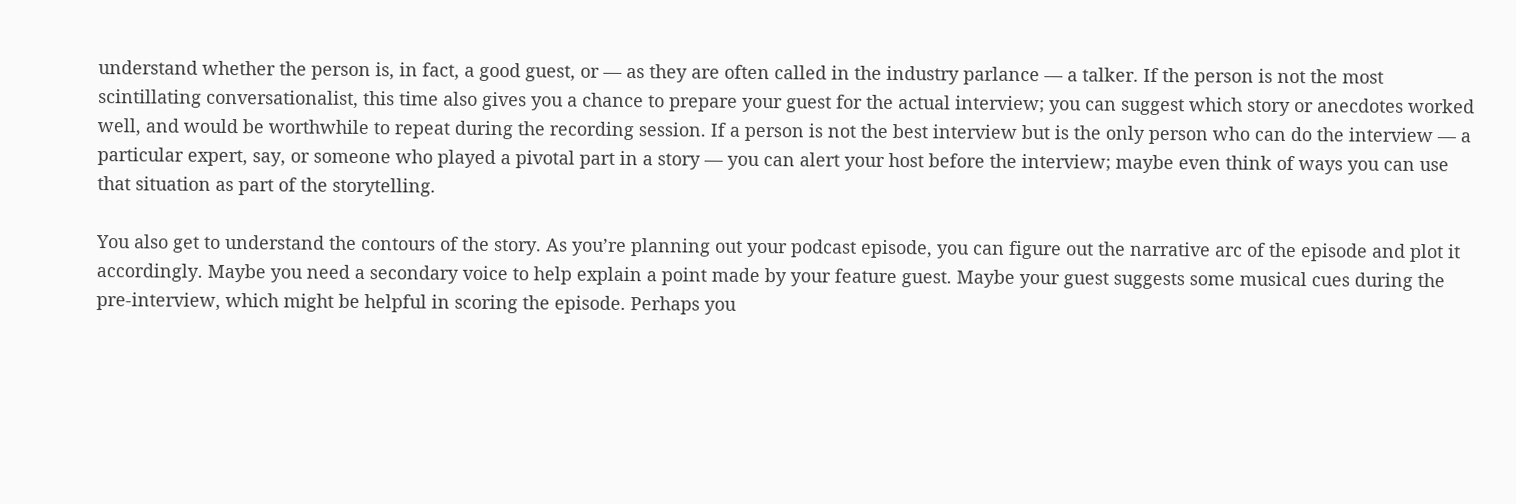understand whether the person is, in fact, a good guest, or — as they are often called in the industry parlance — a talker. If the person is not the most scintillating conversationalist, this time also gives you a chance to prepare your guest for the actual interview; you can suggest which story or anecdotes worked well, and would be worthwhile to repeat during the recording session. If a person is not the best interview but is the only person who can do the interview — a particular expert, say, or someone who played a pivotal part in a story — you can alert your host before the interview; maybe even think of ways you can use that situation as part of the storytelling.

You also get to understand the contours of the story. As you’re planning out your podcast episode, you can figure out the narrative arc of the episode and plot it accordingly. Maybe you need a secondary voice to help explain a point made by your feature guest. Maybe your guest suggests some musical cues during the pre-interview, which might be helpful in scoring the episode. Perhaps you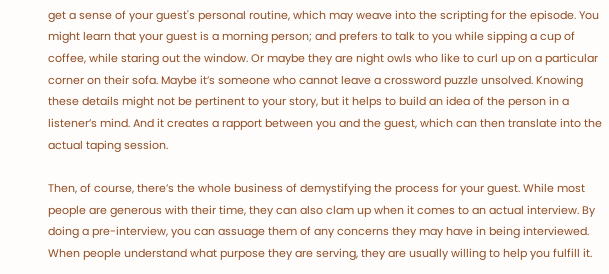get a sense of your guest's personal routine, which may weave into the scripting for the episode. You might learn that your guest is a morning person; and prefers to talk to you while sipping a cup of coffee, while staring out the window. Or maybe they are night owls who like to curl up on a particular corner on their sofa. Maybe it’s someone who cannot leave a crossword puzzle unsolved. Knowing these details might not be pertinent to your story, but it helps to build an idea of the person in a listener’s mind. And it creates a rapport between you and the guest, which can then translate into the actual taping session.

Then, of course, there’s the whole business of demystifying the process for your guest. While most people are generous with their time, they can also clam up when it comes to an actual interview. By doing a pre-interview, you can assuage them of any concerns they may have in being interviewed. When people understand what purpose they are serving, they are usually willing to help you fulfill it.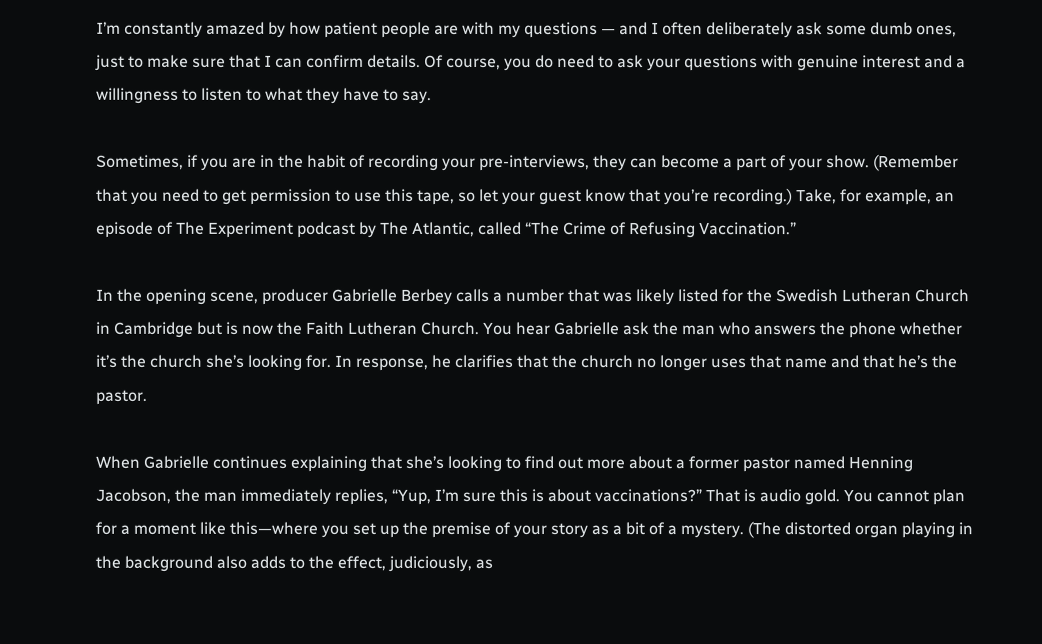I’m constantly amazed by how patient people are with my questions — and I often deliberately ask some dumb ones, just to make sure that I can confirm details. Of course, you do need to ask your questions with genuine interest and a willingness to listen to what they have to say.

Sometimes, if you are in the habit of recording your pre-interviews, they can become a part of your show. (Remember that you need to get permission to use this tape, so let your guest know that you’re recording.) Take, for example, an episode of The Experiment podcast by The Atlantic, called “The Crime of Refusing Vaccination.”

In the opening scene, producer Gabrielle Berbey calls a number that was likely listed for the Swedish Lutheran Church in Cambridge but is now the Faith Lutheran Church. You hear Gabrielle ask the man who answers the phone whether it’s the church she’s looking for. In response, he clarifies that the church no longer uses that name and that he’s the pastor.

When Gabrielle continues explaining that she’s looking to find out more about a former pastor named Henning Jacobson, the man immediately replies, “Yup, I’m sure this is about vaccinations?” That is audio gold. You cannot plan for a moment like this—where you set up the premise of your story as a bit of a mystery. (The distorted organ playing in the background also adds to the effect, judiciously, as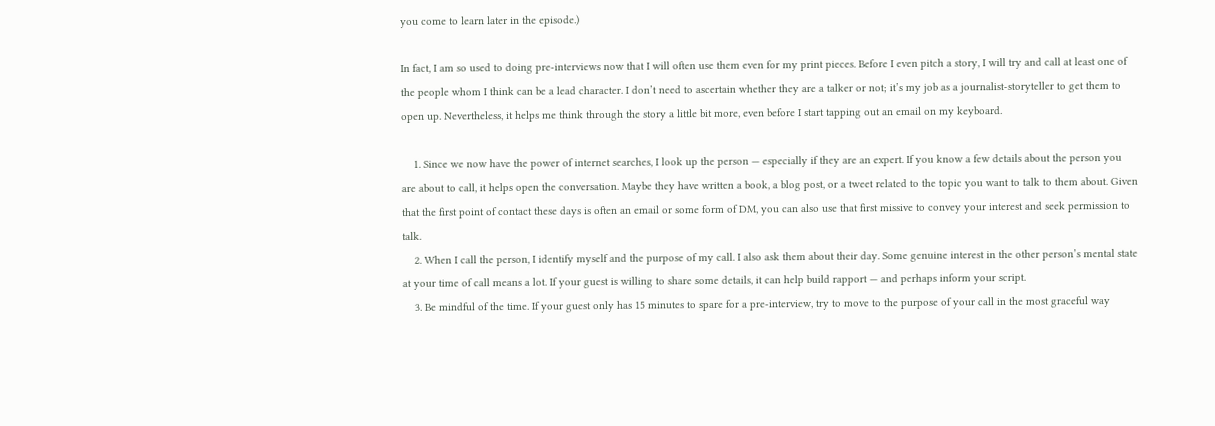you come to learn later in the episode.)

In fact, I am so used to doing pre-interviews now that I will often use them even for my print pieces. Before I even pitch a story, I will try and call at least one of the people whom I think can be a lead character. I don’t need to ascertain whether they are a talker or not; it’s my job as a journalist-storyteller to get them to open up. Nevertheless, it helps me think through the story a little bit more, even before I start tapping out an email on my keyboard.

    1. Since we now have the power of internet searches, I look up the person — especially if they are an expert. If you know a few details about the person you are about to call, it helps open the conversation. Maybe they have written a book, a blog post, or a tweet related to the topic you want to talk to them about. Given that the first point of contact these days is often an email or some form of DM, you can also use that first missive to convey your interest and seek permission to talk.
    2. When I call the person, I identify myself and the purpose of my call. I also ask them about their day. Some genuine interest in the other person’s mental state at your time of call means a lot. If your guest is willing to share some details, it can help build rapport — and perhaps inform your script.
    3. Be mindful of the time. If your guest only has 15 minutes to spare for a pre-interview, try to move to the purpose of your call in the most graceful way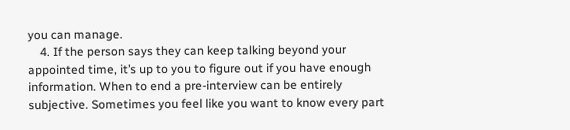you can manage.
    4. If the person says they can keep talking beyond your appointed time, it’s up to you to figure out if you have enough information. When to end a pre-interview can be entirely subjective. Sometimes you feel like you want to know every part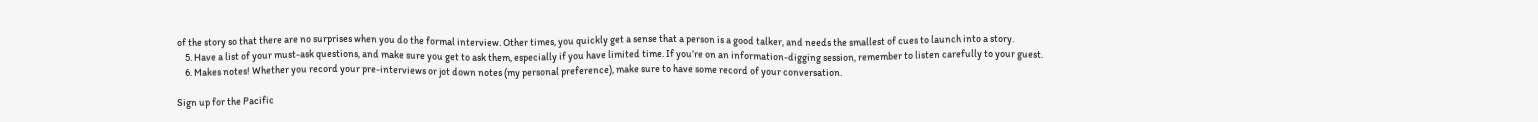of the story so that there are no surprises when you do the formal interview. Other times, you quickly get a sense that a person is a good talker, and needs the smallest of cues to launch into a story.
    5. Have a list of your must-ask questions, and make sure you get to ask them, especially if you have limited time. If you’re on an information-digging session, remember to listen carefully to your guest.
    6. Makes notes! Whether you record your pre-interviews or jot down notes (my personal preference), make sure to have some record of your conversation.

Sign up for the Pacific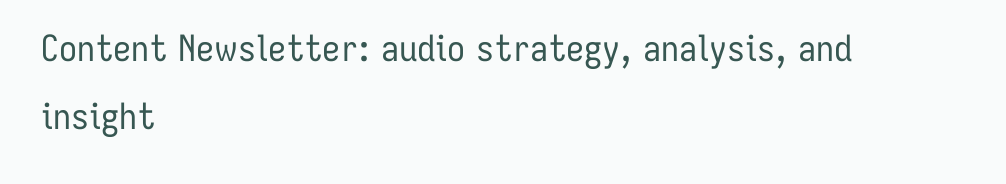Content Newsletter: audio strategy, analysis, and insight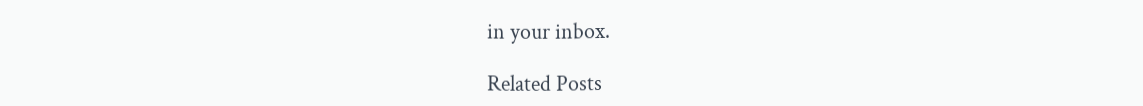in your inbox.

Related Posts